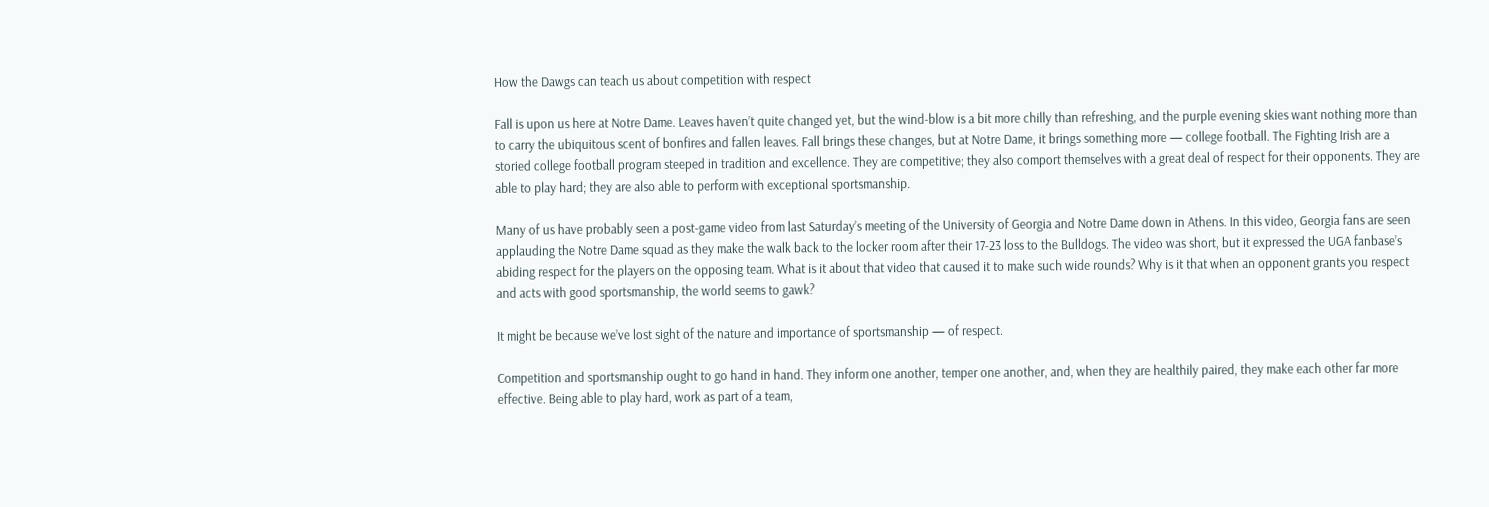How the Dawgs can teach us about competition with respect

Fall is upon us here at Notre Dame. Leaves haven’t quite changed yet, but the wind-blow is a bit more chilly than refreshing, and the purple evening skies want nothing more than to carry the ubiquitous scent of bonfires and fallen leaves. Fall brings these changes, but at Notre Dame, it brings something more — college football. The Fighting Irish are a storied college football program steeped in tradition and excellence. They are competitive; they also comport themselves with a great deal of respect for their opponents. They are able to play hard; they are also able to perform with exceptional sportsmanship.

Many of us have probably seen a post-game video from last Saturday’s meeting of the University of Georgia and Notre Dame down in Athens. In this video, Georgia fans are seen applauding the Notre Dame squad as they make the walk back to the locker room after their 17-23 loss to the Bulldogs. The video was short, but it expressed the UGA fanbase’s abiding respect for the players on the opposing team. What is it about that video that caused it to make such wide rounds? Why is it that when an opponent grants you respect and acts with good sportsmanship, the world seems to gawk?

It might be because we’ve lost sight of the nature and importance of sportsmanship — of respect.

Competition and sportsmanship ought to go hand in hand. They inform one another, temper one another, and, when they are healthily paired, they make each other far more effective. Being able to play hard, work as part of a team,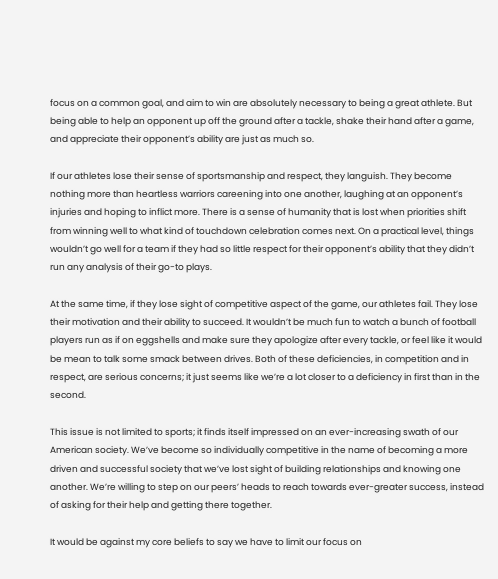focus on a common goal, and aim to win are absolutely necessary to being a great athlete. But being able to help an opponent up off the ground after a tackle, shake their hand after a game, and appreciate their opponent’s ability are just as much so.

If our athletes lose their sense of sportsmanship and respect, they languish. They become nothing more than heartless warriors careening into one another, laughing at an opponent’s injuries and hoping to inflict more. There is a sense of humanity that is lost when priorities shift from winning well to what kind of touchdown celebration comes next. On a practical level, things wouldn’t go well for a team if they had so little respect for their opponent’s ability that they didn’t run any analysis of their go-to plays.

At the same time, if they lose sight of competitive aspect of the game, our athletes fail. They lose their motivation and their ability to succeed. It wouldn’t be much fun to watch a bunch of football players run as if on eggshells and make sure they apologize after every tackle, or feel like it would be mean to talk some smack between drives. Both of these deficiencies, in competition and in respect, are serious concerns; it just seems like we’re a lot closer to a deficiency in first than in the second.

This issue is not limited to sports; it finds itself impressed on an ever-increasing swath of our American society. We’ve become so individually competitive in the name of becoming a more driven and successful society that we’ve lost sight of building relationships and knowing one another. We’re willing to step on our peers’ heads to reach towards ever-greater success, instead of asking for their help and getting there together.

It would be against my core beliefs to say we have to limit our focus on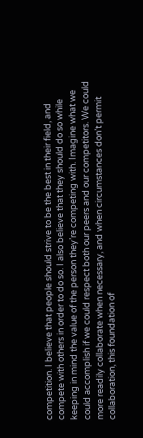competition. I believe that people should strive to be the best in their field, and compete with others in order to do so. I also believe that they should do so while keeping in mind the value of the person they’re competing with. Imagine what we could accomplish if we could respect both our peers and our competitors. We could more readily collaborate when necessary, and when circumstances don’t permit collaboration, this foundation of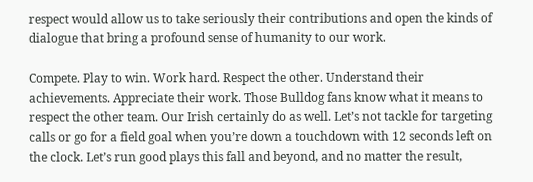respect would allow us to take seriously their contributions and open the kinds of dialogue that bring a profound sense of humanity to our work.

Compete. Play to win. Work hard. Respect the other. Understand their achievements. Appreciate their work. Those Bulldog fans know what it means to respect the other team. Our Irish certainly do as well. Let’s not tackle for targeting calls or go for a field goal when you’re down a touchdown with 12 seconds left on the clock. Let’s run good plays this fall and beyond, and no matter the result,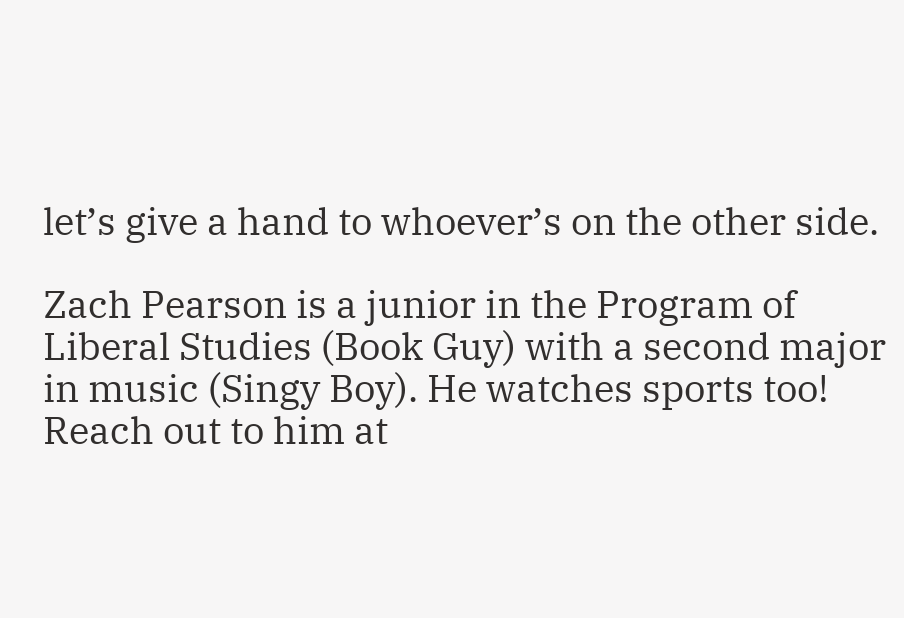let’s give a hand to whoever’s on the other side.

Zach Pearson is a junior in the Program of Liberal Studies (Book Guy) with a second major in music (Singy Boy). He watches sports too! Reach out to him at